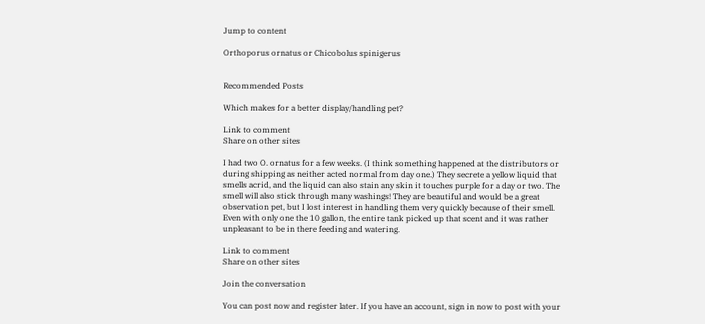Jump to content

Orthoporus ornatus or Chicobolus spinigerus


Recommended Posts

Which makes for a better display/handling pet?

Link to comment
Share on other sites

I had two O. ornatus for a few weeks. (I think something happened at the distributors or during shipping as neither acted normal from day one.) They secrete a yellow liquid that smells acrid, and the liquid can also stain any skin it touches purple for a day or two. The smell will also stick through many washings! They are beautiful and would be a great observation pet, but I lost interest in handling them very quickly because of their smell. Even with only one the 10 gallon, the entire tank picked up that scent and it was rather unpleasant to be in there feeding and watering.

Link to comment
Share on other sites

Join the conversation

You can post now and register later. If you have an account, sign in now to post with your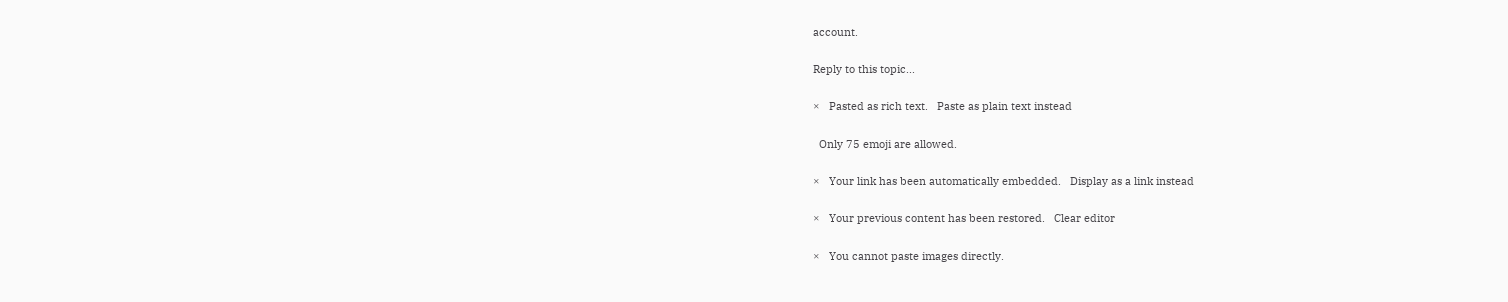account.

Reply to this topic...

×   Pasted as rich text.   Paste as plain text instead

  Only 75 emoji are allowed.

×   Your link has been automatically embedded.   Display as a link instead

×   Your previous content has been restored.   Clear editor

×   You cannot paste images directly.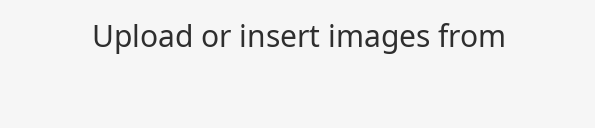Upload or insert images from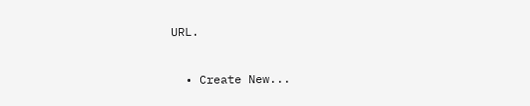URL.

  • Create New...